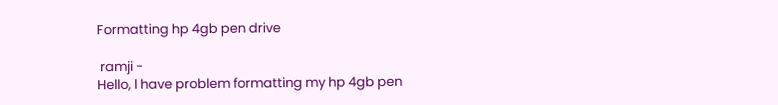Formatting hp 4gb pen drive

 ramji -
Hello, l have problem formatting my hp 4gb pen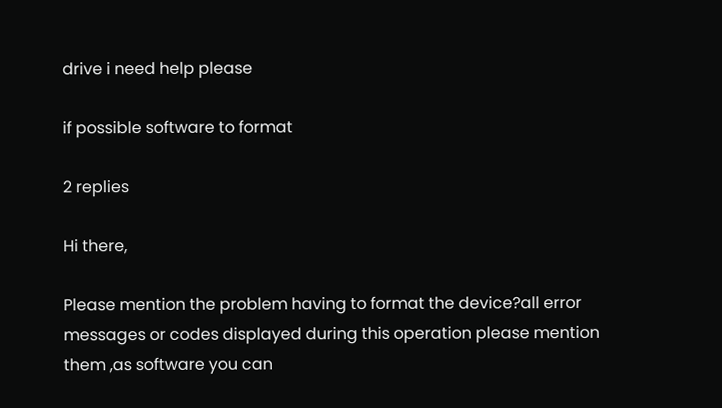drive i need help please

if possible software to format

2 replies

Hi there,

Please mention the problem having to format the device?all error messages or codes displayed during this operation please mention them ,as software you can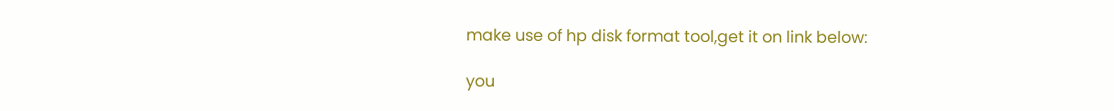make use of hp disk format tool,get it on link below:

you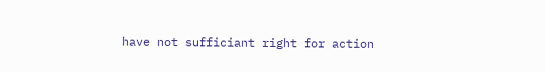have not sufficiant right for action